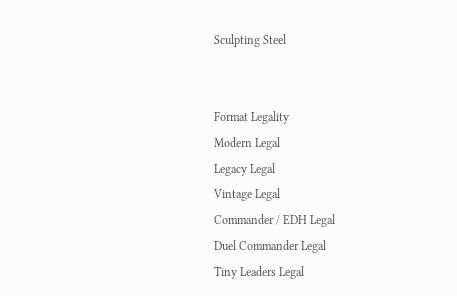Sculpting Steel


Format Legality
Modern Legal
Legacy Legal
Vintage Legal
Commander / EDH Legal
Duel Commander Legal
Tiny Leaders Legal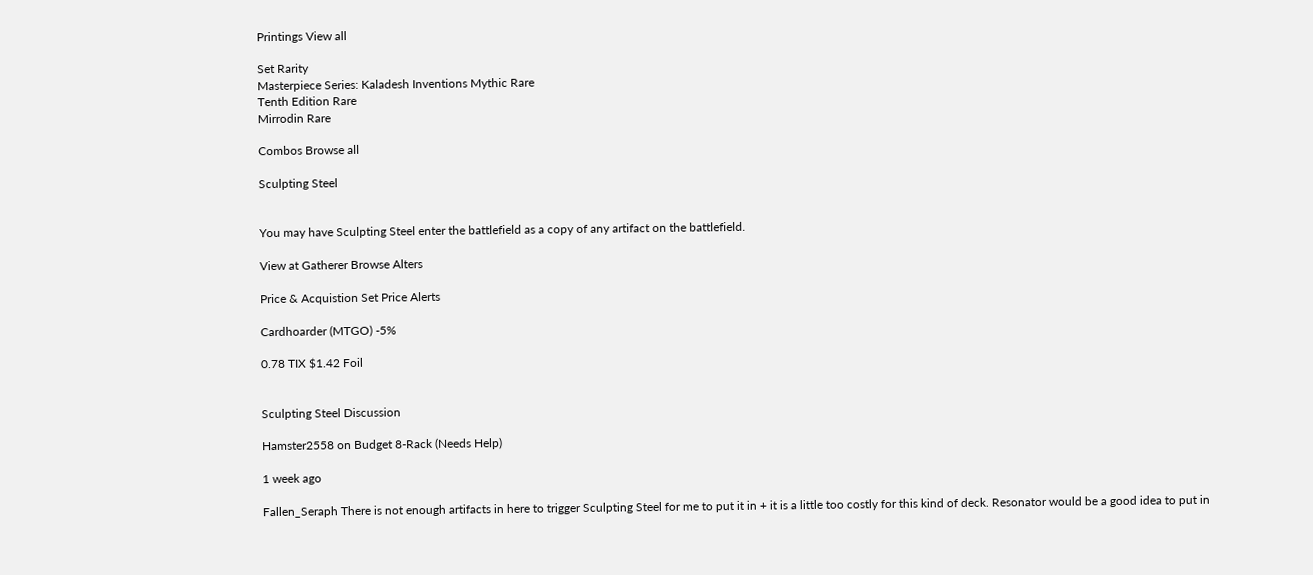Printings View all

Set Rarity
Masterpiece Series: Kaladesh Inventions Mythic Rare
Tenth Edition Rare
Mirrodin Rare

Combos Browse all

Sculpting Steel


You may have Sculpting Steel enter the battlefield as a copy of any artifact on the battlefield.

View at Gatherer Browse Alters

Price & Acquistion Set Price Alerts

Cardhoarder (MTGO) -5%

0.78 TIX $1.42 Foil


Sculpting Steel Discussion

Hamster2558 on Budget 8-Rack (Needs Help)

1 week ago

Fallen_Seraph There is not enough artifacts in here to trigger Sculpting Steel for me to put it in + it is a little too costly for this kind of deck. Resonator would be a good idea to put in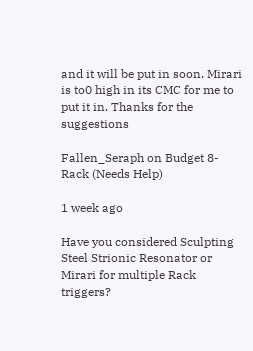and it will be put in soon. Mirari is to0 high in its CMC for me to put it in. Thanks for the suggestions

Fallen_Seraph on Budget 8-Rack (Needs Help)

1 week ago

Have you considered Sculpting Steel Strionic Resonator or Mirari for multiple Rack triggers?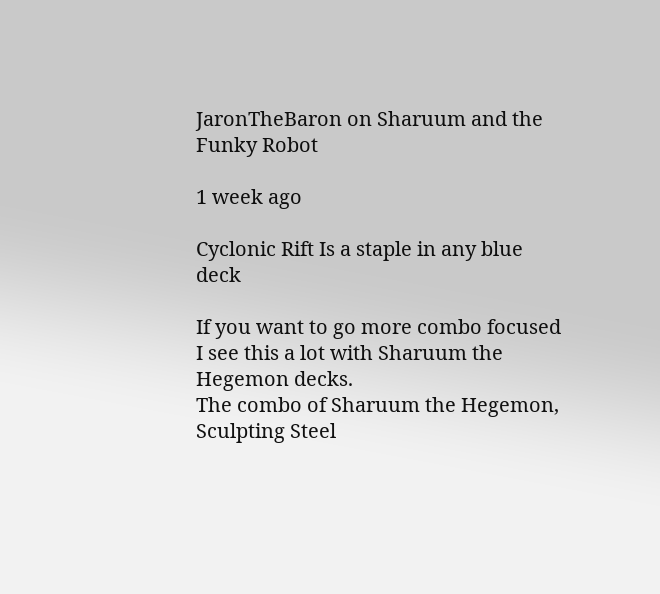JaronTheBaron on Sharuum and the Funky Robot

1 week ago

Cyclonic Rift Is a staple in any blue deck

If you want to go more combo focused
I see this a lot with Sharuum the Hegemon decks.
The combo of Sharuum the Hegemon, Sculpting Steel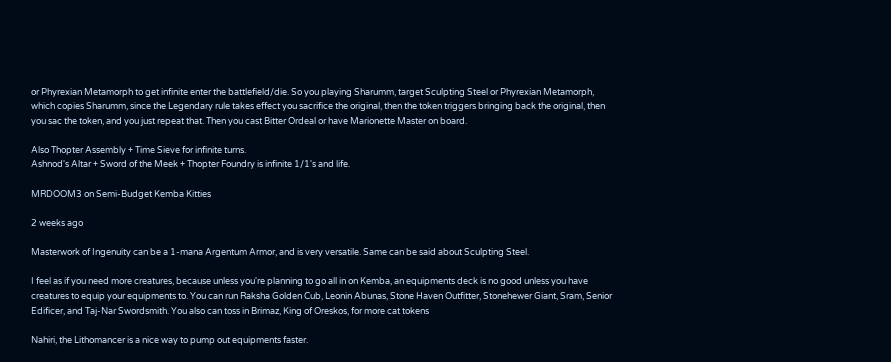or Phyrexian Metamorph to get infinite enter the battlefield/die. So you playing Sharumm, target Sculpting Steel or Phyrexian Metamorph, which copies Sharumm, since the Legendary rule takes effect you sacrifice the original, then the token triggers bringing back the original, then you sac the token, and you just repeat that. Then you cast Bitter Ordeal or have Marionette Master on board.

Also Thopter Assembly + Time Sieve for infinite turns.
Ashnod's Altar + Sword of the Meek + Thopter Foundry is infinite 1/1's and life.

MRDOOM3 on Semi-Budget Kemba Kitties

2 weeks ago

Masterwork of Ingenuity can be a 1-mana Argentum Armor, and is very versatile. Same can be said about Sculpting Steel.

I feel as if you need more creatures, because unless you're planning to go all in on Kemba, an equipments deck is no good unless you have creatures to equip your equipments to. You can run Raksha Golden Cub, Leonin Abunas, Stone Haven Outfitter, Stonehewer Giant, Sram, Senior Edificer, and Taj-Nar Swordsmith. You also can toss in Brimaz, King of Oreskos, for more cat tokens

Nahiri, the Lithomancer is a nice way to pump out equipments faster.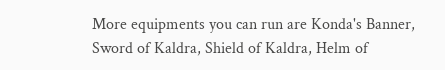More equipments you can run are Konda's Banner, Sword of Kaldra, Shield of Kaldra, Helm of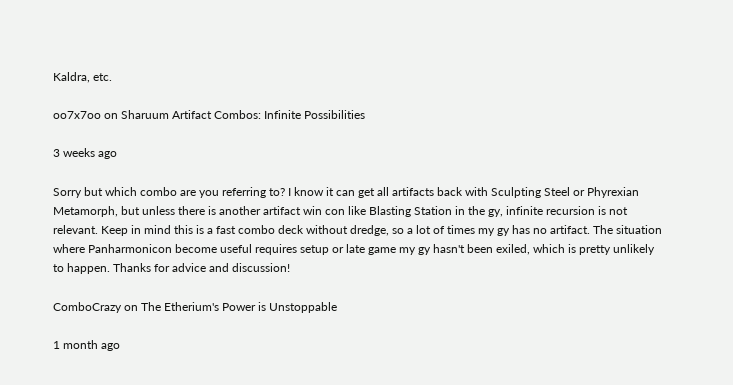Kaldra, etc.

oo7x7oo on Sharuum Artifact Combos: Infinite Possibilities

3 weeks ago

Sorry but which combo are you referring to? I know it can get all artifacts back with Sculpting Steel or Phyrexian Metamorph, but unless there is another artifact win con like Blasting Station in the gy, infinite recursion is not relevant. Keep in mind this is a fast combo deck without dredge, so a lot of times my gy has no artifact. The situation where Panharmonicon become useful requires setup or late game my gy hasn't been exiled, which is pretty unlikely to happen. Thanks for advice and discussion!

ComboCrazy on The Etherium's Power is Unstoppable

1 month ago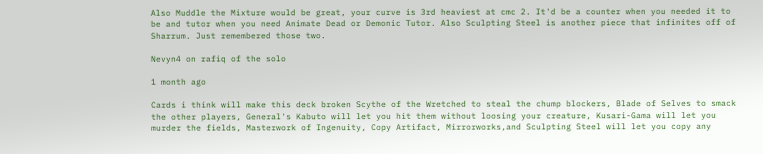Also Muddle the Mixture would be great, your curve is 3rd heaviest at cmc 2. It'd be a counter when you needed it to be and tutor when you need Animate Dead or Demonic Tutor. Also Sculpting Steel is another piece that infinites off of Sharrum. Just remembered those two.

Nevyn4 on rafiq of the solo

1 month ago

Cards i think will make this deck broken Scythe of the Wretched to steal the chump blockers, Blade of Selves to smack the other players, General's Kabuto will let you hit them without loosing your creature, Kusari-Gama will let you murder the fields, Masterwork of Ingenuity, Copy Artifact, Mirrorworks,and Sculpting Steel will let you copy any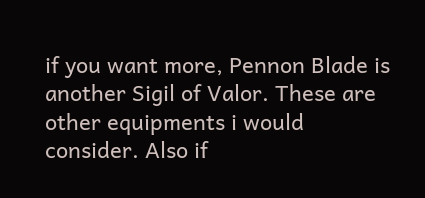if you want more, Pennon Blade is another Sigil of Valor. These are other equipments i would consider. Also if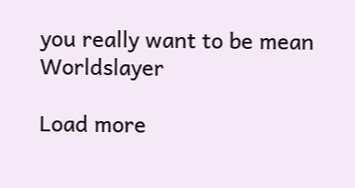you really want to be mean Worldslayer

Load more